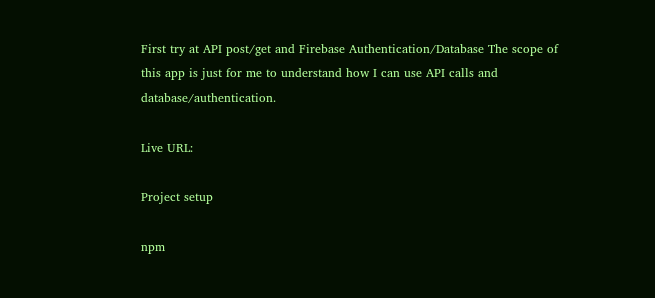First try at API post/get and Firebase Authentication/Database The scope of this app is just for me to understand how I can use API calls and database/authentication.

Live URL:

Project setup

npm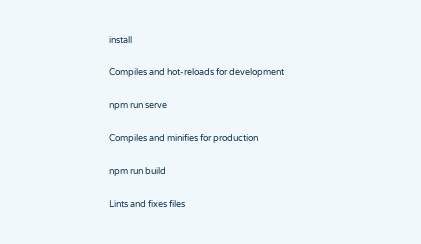install

Compiles and hot-reloads for development

npm run serve

Compiles and minifies for production

npm run build

Lints and fixes files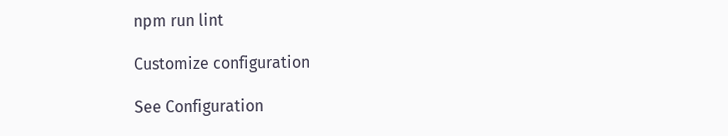npm run lint

Customize configuration

See Configuration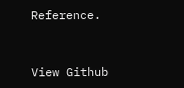Reference.


View Github